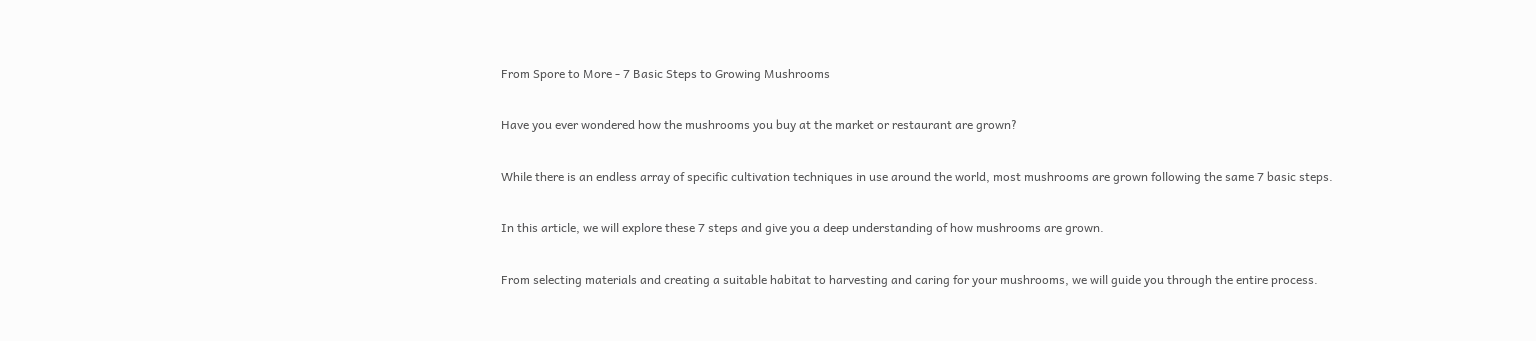From Spore to More - 7 Basic Steps to Growing Mushrooms

Have you ever wondered how the mushrooms you buy at the market or restaurant are grown?

While there is an endless array of specific cultivation techniques in use around the world, most mushrooms are grown following the same 7 basic steps.

In this article, we will explore these 7 steps and give you a deep understanding of how mushrooms are grown.

From selecting materials and creating a suitable habitat to harvesting and caring for your mushrooms, we will guide you through the entire process.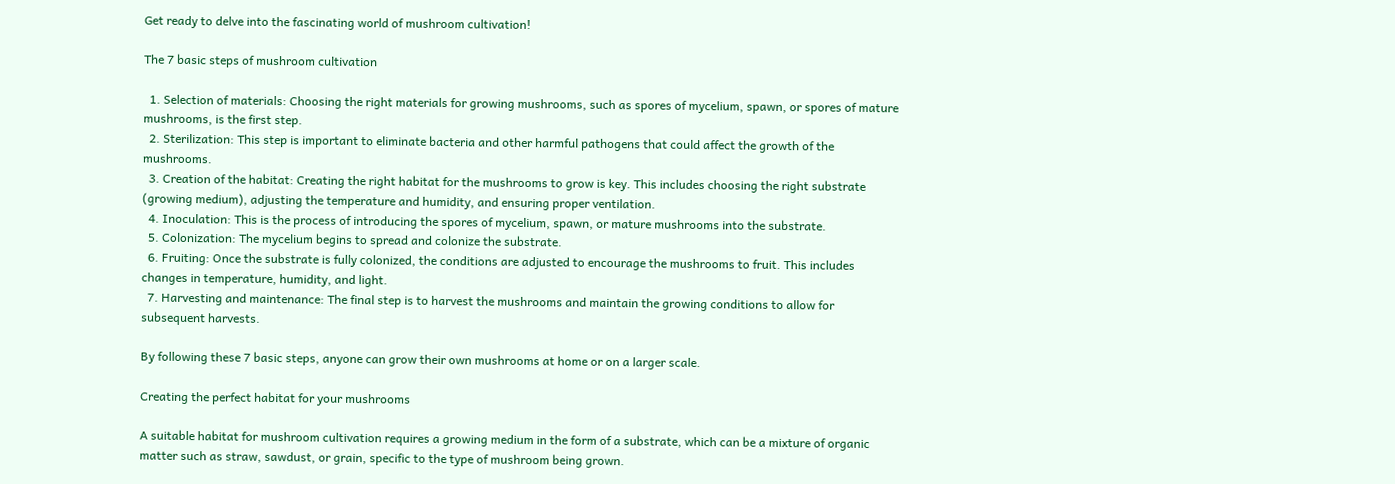Get ready to delve into the fascinating world of mushroom cultivation!

The 7 basic steps of mushroom cultivation

  1. Selection of materials: Choosing the right materials for growing mushrooms, such as spores of mycelium, spawn, or spores of mature mushrooms, is the first step.
  2. Sterilization: This step is important to eliminate bacteria and other harmful pathogens that could affect the growth of the mushrooms.
  3. Creation of the habitat: Creating the right habitat for the mushrooms to grow is key. This includes choosing the right substrate (growing medium), adjusting the temperature and humidity, and ensuring proper ventilation.
  4. Inoculation: This is the process of introducing the spores of mycelium, spawn, or mature mushrooms into the substrate.
  5. Colonization: The mycelium begins to spread and colonize the substrate.
  6. Fruiting: Once the substrate is fully colonized, the conditions are adjusted to encourage the mushrooms to fruit. This includes changes in temperature, humidity, and light.
  7. Harvesting and maintenance: The final step is to harvest the mushrooms and maintain the growing conditions to allow for subsequent harvests.

By following these 7 basic steps, anyone can grow their own mushrooms at home or on a larger scale.

Creating the perfect habitat for your mushrooms

A suitable habitat for mushroom cultivation requires a growing medium in the form of a substrate, which can be a mixture of organic matter such as straw, sawdust, or grain, specific to the type of mushroom being grown.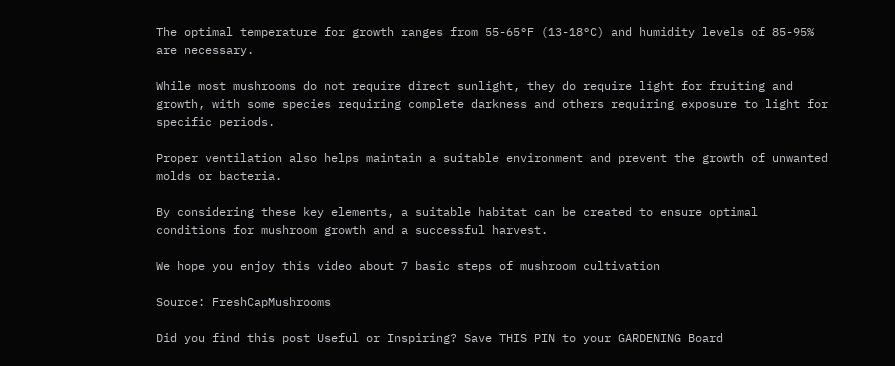The optimal temperature for growth ranges from 55-65°F (13-18°C) and humidity levels of 85-95% are necessary.

While most mushrooms do not require direct sunlight, they do require light for fruiting and growth, with some species requiring complete darkness and others requiring exposure to light for specific periods.

Proper ventilation also helps maintain a suitable environment and prevent the growth of unwanted molds or bacteria.

By considering these key elements, a suitable habitat can be created to ensure optimal conditions for mushroom growth and a successful harvest.

We hope you enjoy this video about 7 basic steps of mushroom cultivation

Source: FreshCapMushrooms

Did you find this post Useful or Inspiring? Save THIS PIN to your GARDENING Board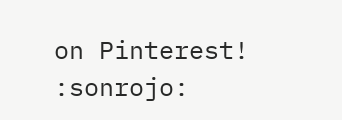on Pinterest! :sonrojo: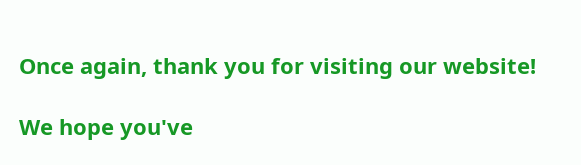Once again, thank you for visiting our website!

We hope you've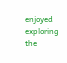enjoyed exploring the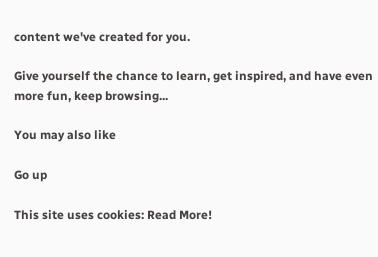content we've created for you.

Give yourself the chance to learn, get inspired, and have even more fun, keep browsing...

You may also like

Go up

This site uses cookies: Read More!